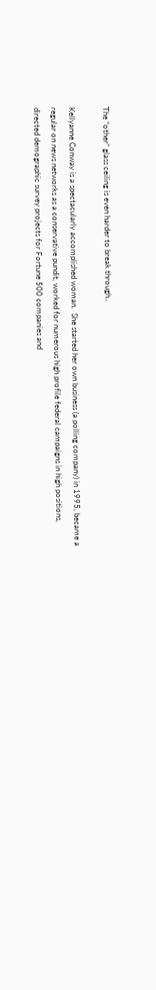The “other” glass ceiling is even harder to break through..

Kellyanne Conway is a spectacularly accomplished woman.  She started her own business (a polling company) in 1995, became a regular on news networks as a conservative pundit, worked for numerous high profile federal campaigns in high positions, directed demographic survey projects for Fortune 500 companies and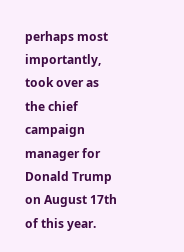perhaps most importantly, took over as the chief campaign manager for Donald Trump on August 17th of this year.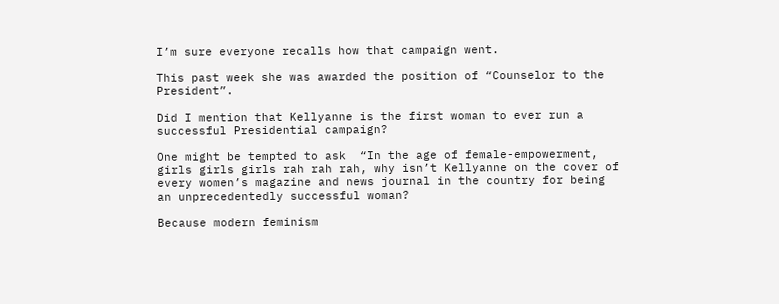I’m sure everyone recalls how that campaign went.

This past week she was awarded the position of “Counselor to the President”.

Did I mention that Kellyanne is the first woman to ever run a successful Presidential campaign?

One might be tempted to ask  “In the age of female-empowerment, girls girls girls rah rah rah, why isn’t Kellyanne on the cover of every women’s magazine and news journal in the country for being an unprecedentedly successful woman?

Because modern feminism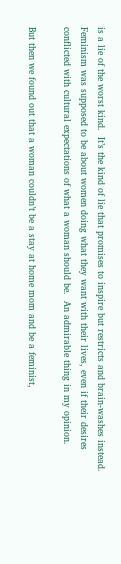is a lie of the worst kind.  It’s the kind of lie that promises to inspire but restricts and brain-washes instead.  Feminism was supposed to be about women doing what they want with their lives, even if their desires conflicted with cultural expectations of what a woman should be.  An admirable thing in my opinion.

But then we found out that a woman couldn’t be a stay at home mom and be a feminist,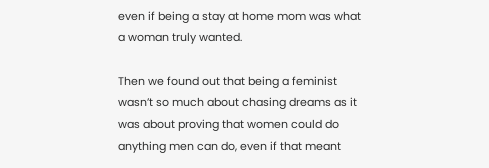even if being a stay at home mom was what a woman truly wanted.

Then we found out that being a feminist wasn’t so much about chasing dreams as it was about proving that women could do anything men can do, even if that meant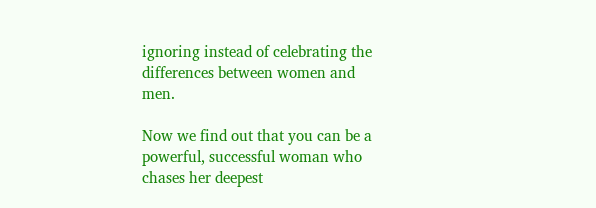ignoring instead of celebrating the differences between women and men.

Now we find out that you can be a powerful, successful woman who chases her deepest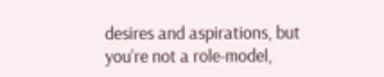desires and aspirations, but you’re not a role-model,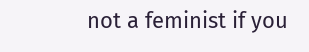not a feminist if you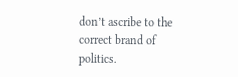don’t ascribe to the correct brand of politics.